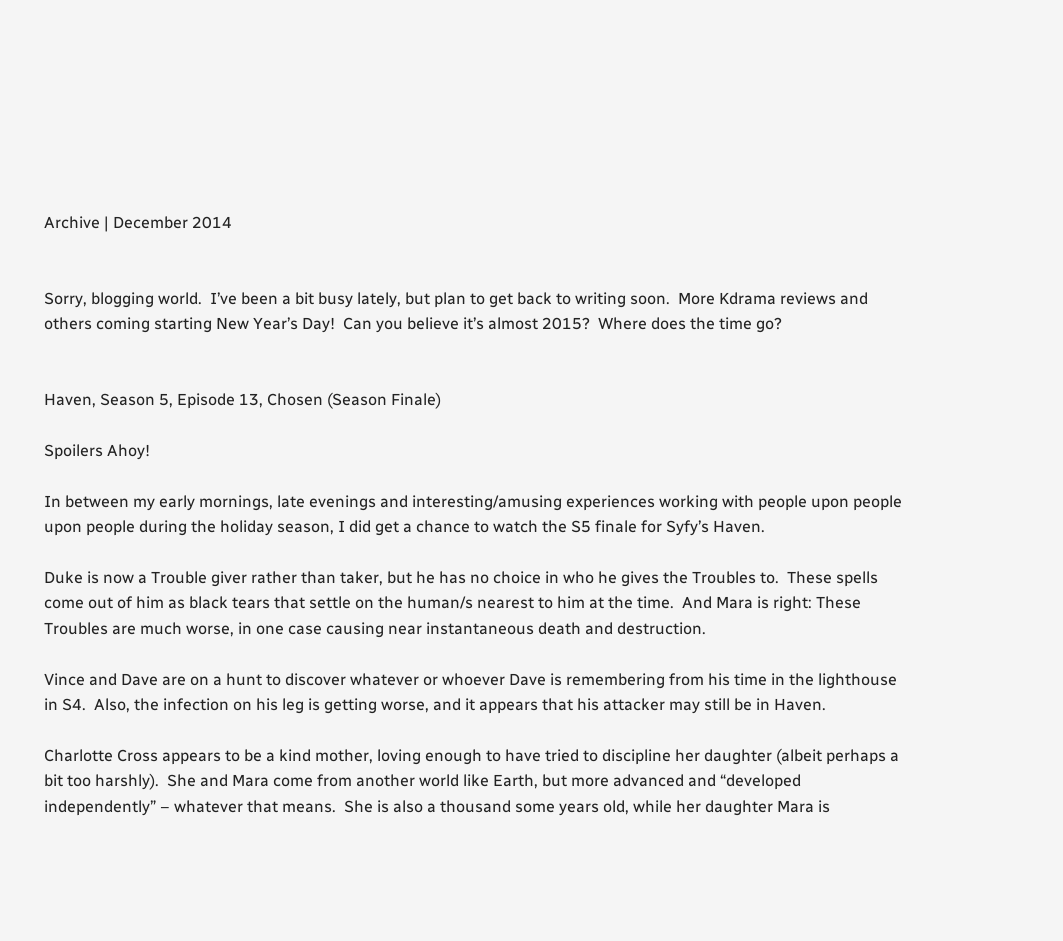Archive | December 2014


Sorry, blogging world.  I’ve been a bit busy lately, but plan to get back to writing soon.  More Kdrama reviews and others coming starting New Year’s Day!  Can you believe it’s almost 2015?  Where does the time go?


Haven, Season 5, Episode 13, Chosen (Season Finale)

Spoilers Ahoy!

In between my early mornings, late evenings and interesting/amusing experiences working with people upon people upon people during the holiday season, I did get a chance to watch the S5 finale for Syfy’s Haven.

Duke is now a Trouble giver rather than taker, but he has no choice in who he gives the Troubles to.  These spells come out of him as black tears that settle on the human/s nearest to him at the time.  And Mara is right: These Troubles are much worse, in one case causing near instantaneous death and destruction.

Vince and Dave are on a hunt to discover whatever or whoever Dave is remembering from his time in the lighthouse in S4.  Also, the infection on his leg is getting worse, and it appears that his attacker may still be in Haven.

Charlotte Cross appears to be a kind mother, loving enough to have tried to discipline her daughter (albeit perhaps a bit too harshly).  She and Mara come from another world like Earth, but more advanced and “developed independently” – whatever that means.  She is also a thousand some years old, while her daughter Mara is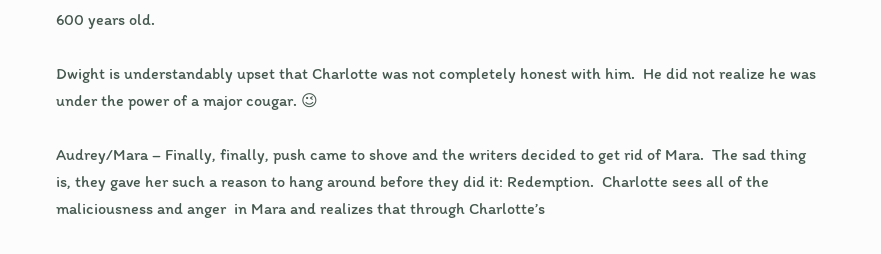600 years old.

Dwight is understandably upset that Charlotte was not completely honest with him.  He did not realize he was under the power of a major cougar. 😉

Audrey/Mara – Finally, finally, push came to shove and the writers decided to get rid of Mara.  The sad thing is, they gave her such a reason to hang around before they did it: Redemption.  Charlotte sees all of the maliciousness and anger  in Mara and realizes that through Charlotte’s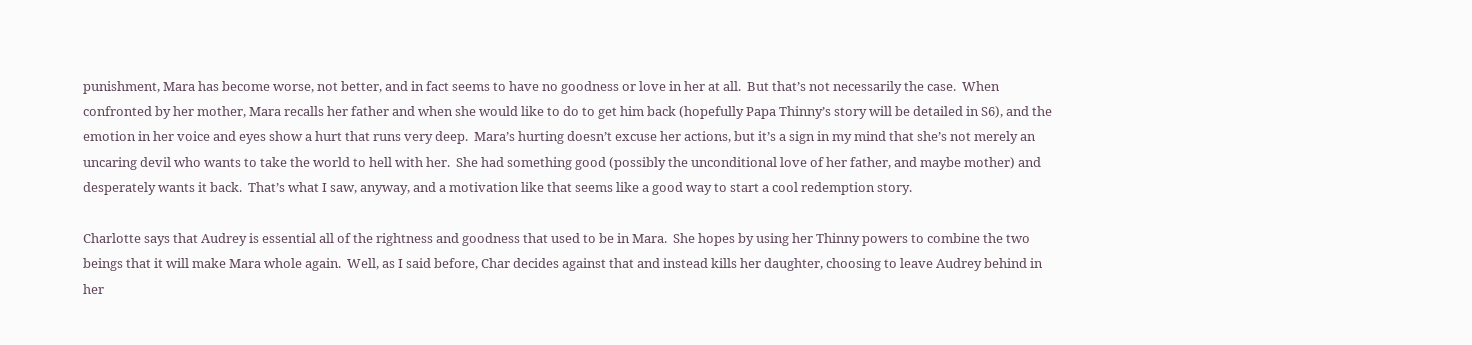punishment, Mara has become worse, not better, and in fact seems to have no goodness or love in her at all.  But that’s not necessarily the case.  When confronted by her mother, Mara recalls her father and when she would like to do to get him back (hopefully Papa Thinny’s story will be detailed in S6), and the emotion in her voice and eyes show a hurt that runs very deep.  Mara’s hurting doesn’t excuse her actions, but it’s a sign in my mind that she’s not merely an uncaring devil who wants to take the world to hell with her.  She had something good (possibly the unconditional love of her father, and maybe mother) and desperately wants it back.  That’s what I saw, anyway, and a motivation like that seems like a good way to start a cool redemption story.

Charlotte says that Audrey is essential all of the rightness and goodness that used to be in Mara.  She hopes by using her Thinny powers to combine the two beings that it will make Mara whole again.  Well, as I said before, Char decides against that and instead kills her daughter, choosing to leave Audrey behind in her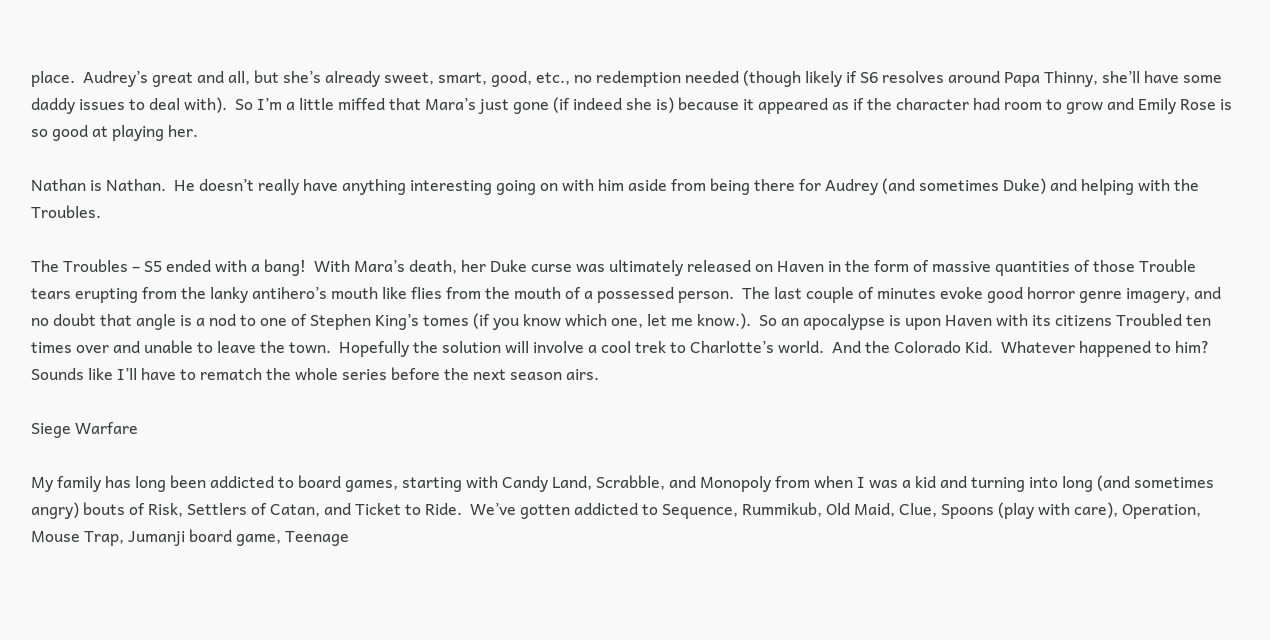place.  Audrey’s great and all, but she’s already sweet, smart, good, etc., no redemption needed (though likely if S6 resolves around Papa Thinny, she’ll have some daddy issues to deal with).  So I’m a little miffed that Mara’s just gone (if indeed she is) because it appeared as if the character had room to grow and Emily Rose is so good at playing her.

Nathan is Nathan.  He doesn’t really have anything interesting going on with him aside from being there for Audrey (and sometimes Duke) and helping with the Troubles.

The Troubles – S5 ended with a bang!  With Mara’s death, her Duke curse was ultimately released on Haven in the form of massive quantities of those Trouble tears erupting from the lanky antihero’s mouth like flies from the mouth of a possessed person.  The last couple of minutes evoke good horror genre imagery, and no doubt that angle is a nod to one of Stephen King’s tomes (if you know which one, let me know.).  So an apocalypse is upon Haven with its citizens Troubled ten times over and unable to leave the town.  Hopefully the solution will involve a cool trek to Charlotte’s world.  And the Colorado Kid.  Whatever happened to him?  Sounds like I’ll have to rematch the whole series before the next season airs.

Siege Warfare

My family has long been addicted to board games, starting with Candy Land, Scrabble, and Monopoly from when I was a kid and turning into long (and sometimes angry) bouts of Risk, Settlers of Catan, and Ticket to Ride.  We’ve gotten addicted to Sequence, Rummikub, Old Maid, Clue, Spoons (play with care), Operation, Mouse Trap, Jumanji board game, Teenage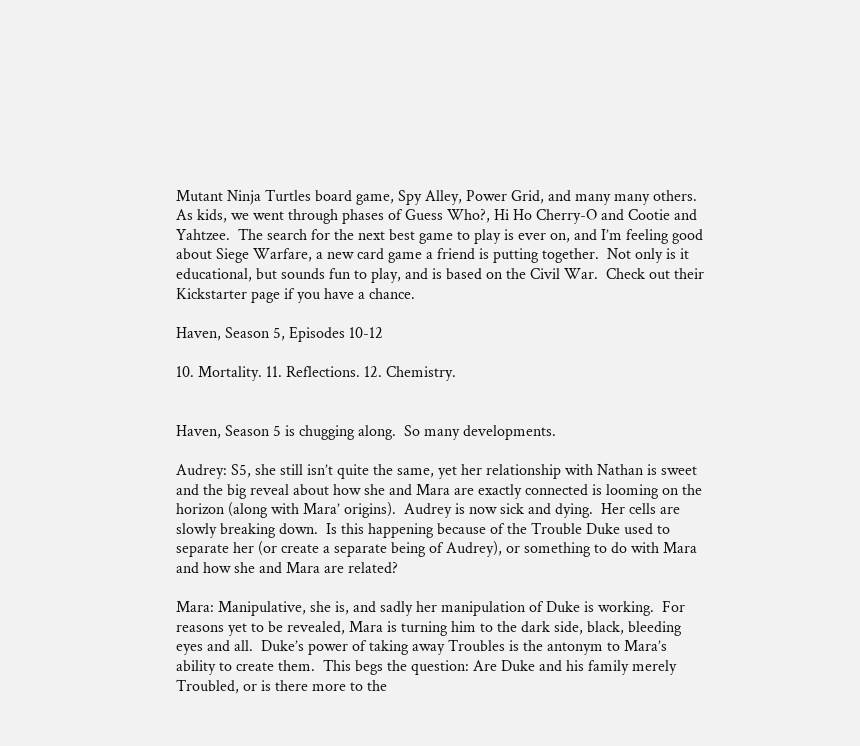Mutant Ninja Turtles board game, Spy Alley, Power Grid, and many many others.  As kids, we went through phases of Guess Who?, Hi Ho Cherry-O and Cootie and Yahtzee.  The search for the next best game to play is ever on, and I’m feeling good about Siege Warfare, a new card game a friend is putting together.  Not only is it educational, but sounds fun to play, and is based on the Civil War.  Check out their Kickstarter page if you have a chance.

Haven, Season 5, Episodes 10-12

10. Mortality. 11. Reflections. 12. Chemistry.


Haven, Season 5 is chugging along.  So many developments.

Audrey: S5, she still isn’t quite the same, yet her relationship with Nathan is sweet and the big reveal about how she and Mara are exactly connected is looming on the horizon (along with Mara’ origins).  Audrey is now sick and dying.  Her cells are slowly breaking down.  Is this happening because of the Trouble Duke used to separate her (or create a separate being of Audrey), or something to do with Mara and how she and Mara are related?

Mara: Manipulative, she is, and sadly her manipulation of Duke is working.  For reasons yet to be revealed, Mara is turning him to the dark side, black, bleeding eyes and all.  Duke’s power of taking away Troubles is the antonym to Mara’s ability to create them.  This begs the question: Are Duke and his family merely Troubled, or is there more to the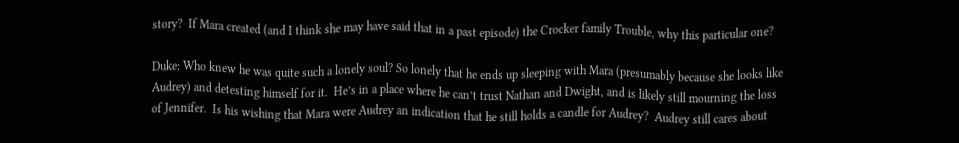story?  If Mara created (and I think she may have said that in a past episode) the Crocker family Trouble, why this particular one?

Duke: Who knew he was quite such a lonely soul? So lonely that he ends up sleeping with Mara (presumably because she looks like Audrey) and detesting himself for it.  He’s in a place where he can’t trust Nathan and Dwight, and is likely still mourning the loss of Jennifer.  Is his wishing that Mara were Audrey an indication that he still holds a candle for Audrey?  Audrey still cares about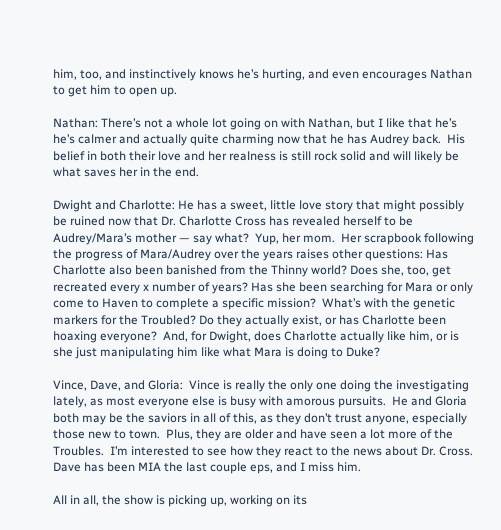him, too, and instinctively knows he’s hurting, and even encourages Nathan to get him to open up.

Nathan: There’s not a whole lot going on with Nathan, but I like that he’s he’s calmer and actually quite charming now that he has Audrey back.  His belief in both their love and her realness is still rock solid and will likely be what saves her in the end.

Dwight and Charlotte: He has a sweet, little love story that might possibly be ruined now that Dr. Charlotte Cross has revealed herself to be Audrey/Mara’s mother — say what?  Yup, her mom.  Her scrapbook following the progress of Mara/Audrey over the years raises other questions: Has Charlotte also been banished from the Thinny world? Does she, too, get recreated every x number of years? Has she been searching for Mara or only come to Haven to complete a specific mission?  What’s with the genetic markers for the Troubled? Do they actually exist, or has Charlotte been hoaxing everyone?  And, for Dwight, does Charlotte actually like him, or is she just manipulating him like what Mara is doing to Duke?

Vince, Dave, and Gloria:  Vince is really the only one doing the investigating lately, as most everyone else is busy with amorous pursuits.  He and Gloria both may be the saviors in all of this, as they don’t trust anyone, especially those new to town.  Plus, they are older and have seen a lot more of the Troubles.  I’m interested to see how they react to the news about Dr. Cross.  Dave has been MIA the last couple eps, and I miss him.

All in all, the show is picking up, working on its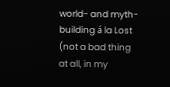world- and myth-building á la Lost (not a bad thing at all, in my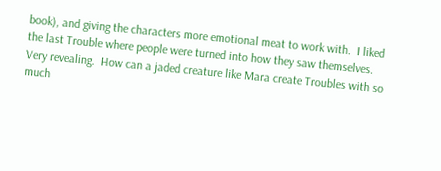book), and giving the characters more emotional meat to work with.  I liked the last Trouble where people were turned into how they saw themselves.  Very revealing.  How can a jaded creature like Mara create Troubles with so much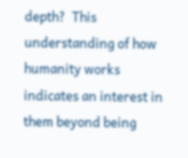depth?  This understanding of how humanity works indicates an interest in them beyond being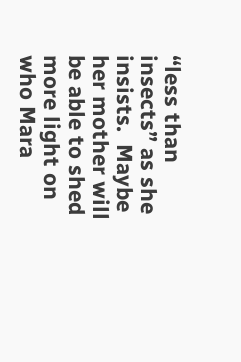“less than insects” as she insists.  Maybe her mother will be able to shed more light on who Mara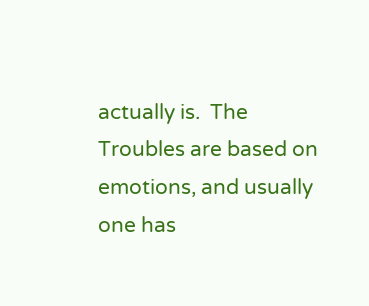actually is.  The Troubles are based on emotions, and usually one has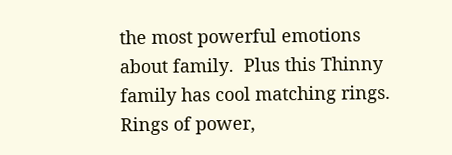the most powerful emotions about family.  Plus this Thinny family has cool matching rings.  Rings of power,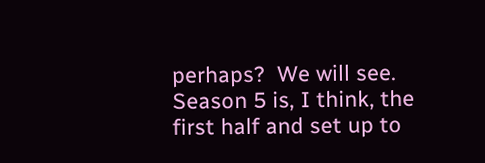perhaps?  We will see.  Season 5 is, I think, the first half and set up to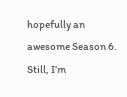hopefully an awesome Season 6.  Still, I’m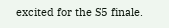excited for the S5 finale.